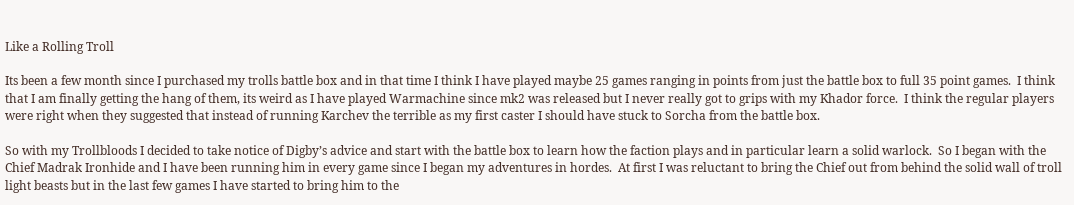Like a Rolling Troll

Its been a few month since I purchased my trolls battle box and in that time I think I have played maybe 25 games ranging in points from just the battle box to full 35 point games.  I think that I am finally getting the hang of them, its weird as I have played Warmachine since mk2 was released but I never really got to grips with my Khador force.  I think the regular players were right when they suggested that instead of running Karchev the terrible as my first caster I should have stuck to Sorcha from the battle box.

So with my Trollbloods I decided to take notice of Digby’s advice and start with the battle box to learn how the faction plays and in particular learn a solid warlock.  So I began with the Chief Madrak Ironhide and I have been running him in every game since I began my adventures in hordes.  At first I was reluctant to bring the Chief out from behind the solid wall of troll light beasts but in the last few games I have started to bring him to the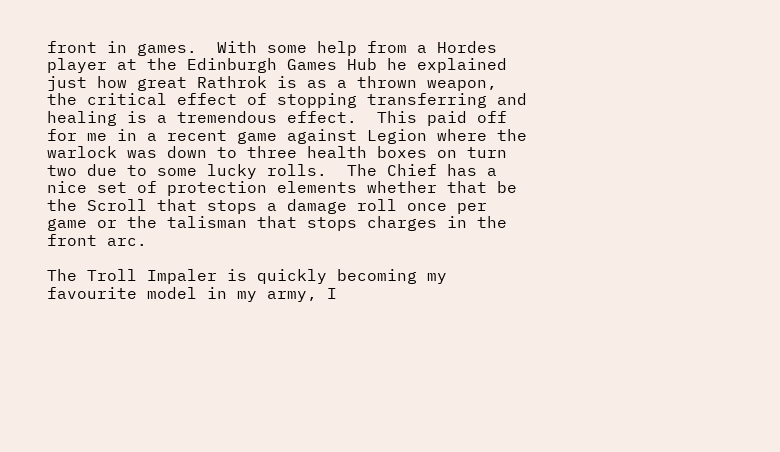front in games.  With some help from a Hordes player at the Edinburgh Games Hub he explained just how great Rathrok is as a thrown weapon, the critical effect of stopping transferring and healing is a tremendous effect.  This paid off for me in a recent game against Legion where the warlock was down to three health boxes on turn two due to some lucky rolls.  The Chief has a nice set of protection elements whether that be the Scroll that stops a damage roll once per game or the talisman that stops charges in the front arc.

The Troll Impaler is quickly becoming my favourite model in my army, I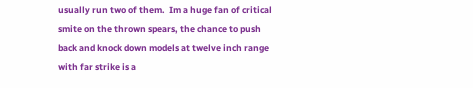usually run two of them.  Im a huge fan of critical smite on the thrown spears, the chance to push back and knock down models at twelve inch range with far strike is a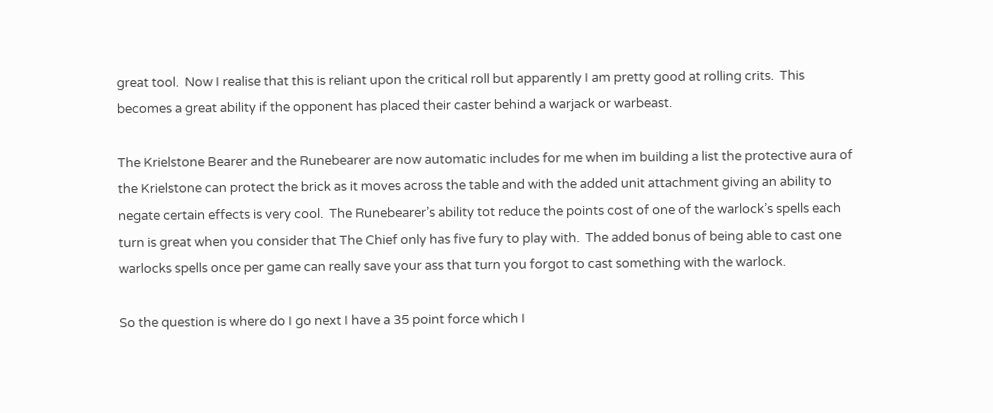great tool.  Now I realise that this is reliant upon the critical roll but apparently I am pretty good at rolling crits.  This becomes a great ability if the opponent has placed their caster behind a warjack or warbeast.

The Krielstone Bearer and the Runebearer are now automatic includes for me when im building a list the protective aura of the Krielstone can protect the brick as it moves across the table and with the added unit attachment giving an ability to negate certain effects is very cool.  The Runebearer’s ability tot reduce the points cost of one of the warlock’s spells each turn is great when you consider that The Chief only has five fury to play with.  The added bonus of being able to cast one warlocks spells once per game can really save your ass that turn you forgot to cast something with the warlock.

So the question is where do I go next I have a 35 point force which I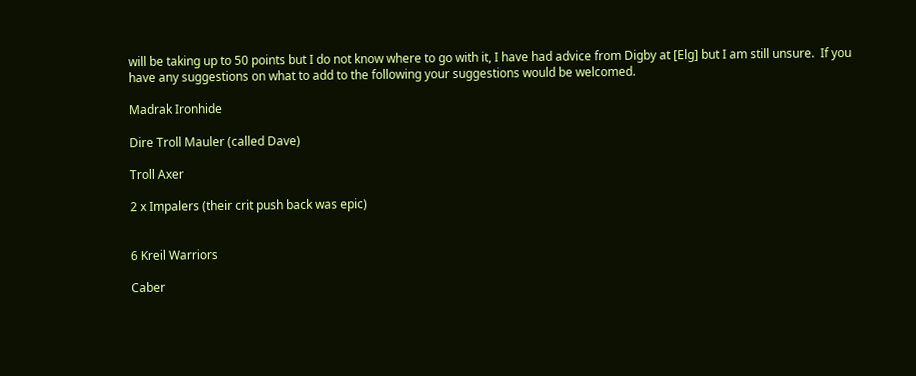will be taking up to 50 points but I do not know where to go with it, I have had advice from Digby at [Elg] but I am still unsure.  If you have any suggestions on what to add to the following your suggestions would be welcomed.

Madrak Ironhide

Dire Troll Mauler (called Dave)

Troll Axer

2 x Impalers (their crit push back was epic)


6 Kreil Warriors

Caber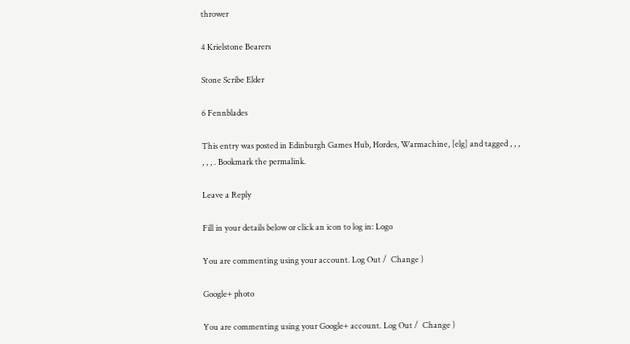thrower

4 Krielstone Bearers

Stone Scribe Elder

6 Fennblades

This entry was posted in Edinburgh Games Hub, Hordes, Warmachine, [elg] and tagged , , , , , , . Bookmark the permalink.

Leave a Reply

Fill in your details below or click an icon to log in: Logo

You are commenting using your account. Log Out /  Change )

Google+ photo

You are commenting using your Google+ account. Log Out /  Change )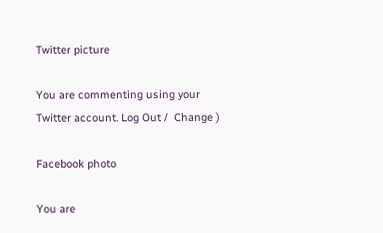Twitter picture

You are commenting using your Twitter account. Log Out /  Change )

Facebook photo

You are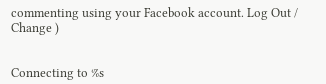commenting using your Facebook account. Log Out /  Change )


Connecting to %s